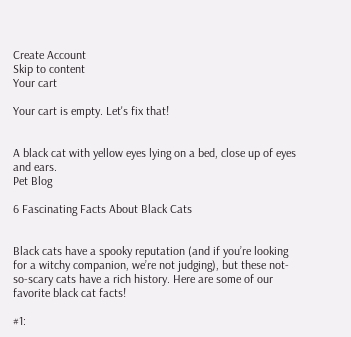Create Account
Skip to content
Your cart

Your cart is empty. Let's fix that!


A black cat with yellow eyes lying on a bed, close up of eyes and ears.
Pet Blog

6 Fascinating Facts About Black Cats


Black cats have a spooky reputation (and if you’re looking for a witchy companion, we’re not judging), but these not-so-scary cats have a rich history. Here are some of our favorite black cat facts!

#1: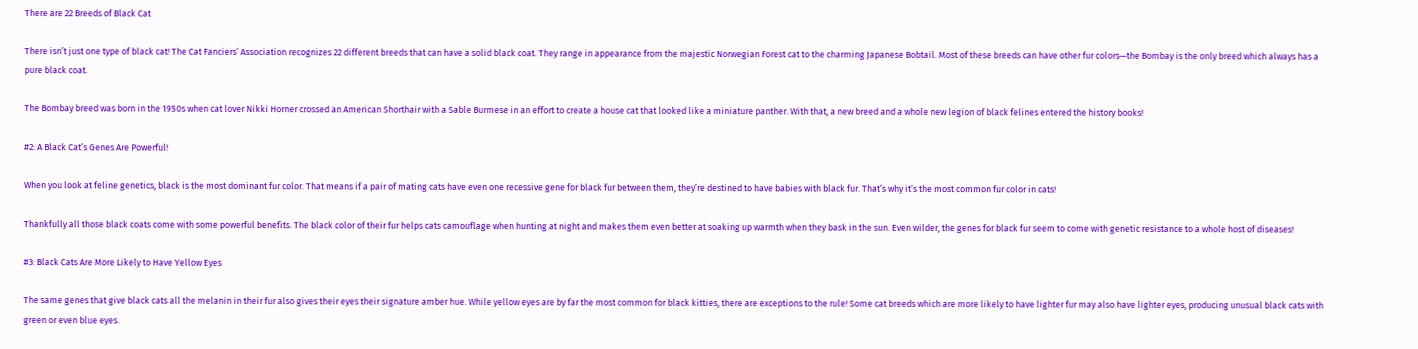There are 22 Breeds of Black Cat

There isn’t just one type of black cat! The Cat Fanciers’ Association recognizes 22 different breeds that can have a solid black coat. They range in appearance from the majestic Norwegian Forest cat to the charming Japanese Bobtail. Most of these breeds can have other fur colors—the Bombay is the only breed which always has a pure black coat.

The Bombay breed was born in the 1950s when cat lover Nikki Horner crossed an American Shorthair with a Sable Burmese in an effort to create a house cat that looked like a miniature panther. With that, a new breed and a whole new legion of black felines entered the history books!

#2: A Black Cat’s Genes Are Powerful!

When you look at feline genetics, black is the most dominant fur color. That means if a pair of mating cats have even one recessive gene for black fur between them, they’re destined to have babies with black fur. That’s why it’s the most common fur color in cats!

Thankfully all those black coats come with some powerful benefits. The black color of their fur helps cats camouflage when hunting at night and makes them even better at soaking up warmth when they bask in the sun. Even wilder, the genes for black fur seem to come with genetic resistance to a whole host of diseases!

#3: Black Cats Are More Likely to Have Yellow Eyes

The same genes that give black cats all the melanin in their fur also gives their eyes their signature amber hue. While yellow eyes are by far the most common for black kitties, there are exceptions to the rule! Some cat breeds which are more likely to have lighter fur may also have lighter eyes, producing unusual black cats with green or even blue eyes.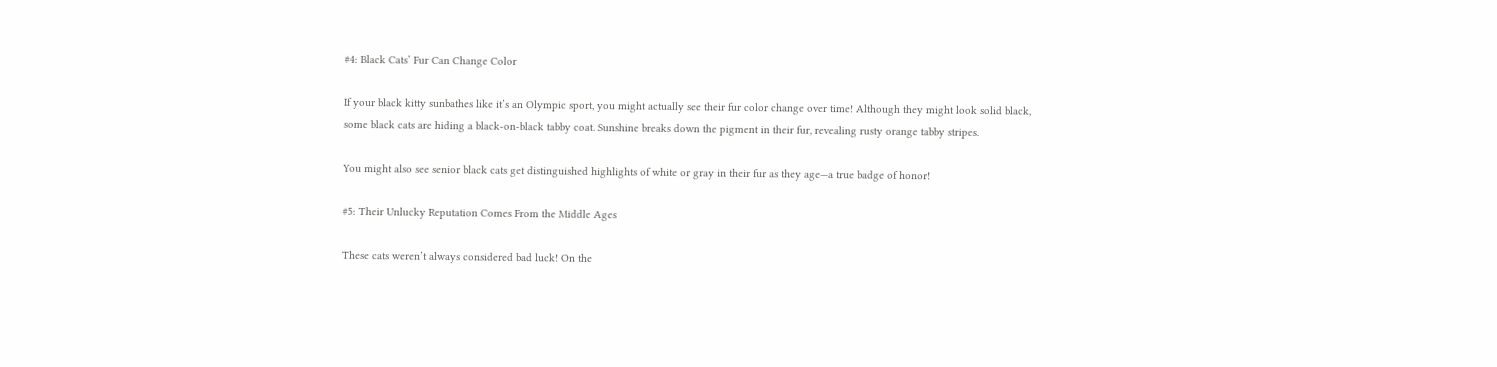#4: Black Cats’ Fur Can Change Color

If your black kitty sunbathes like it’s an Olympic sport, you might actually see their fur color change over time! Although they might look solid black, some black cats are hiding a black-on-black tabby coat. Sunshine breaks down the pigment in their fur, revealing rusty orange tabby stripes.

You might also see senior black cats get distinguished highlights of white or gray in their fur as they age—a true badge of honor!

#5: Their Unlucky Reputation Comes From the Middle Ages

These cats weren’t always considered bad luck! On the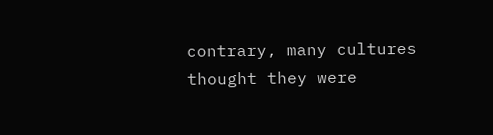contrary, many cultures thought they were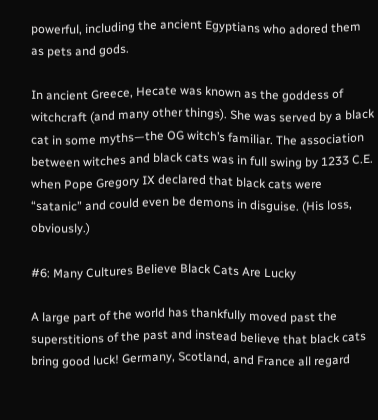powerful, including the ancient Egyptians who adored them as pets and gods.

In ancient Greece, Hecate was known as the goddess of witchcraft (and many other things). She was served by a black cat in some myths—the OG witch’s familiar. The association between witches and black cats was in full swing by 1233 C.E. when Pope Gregory IX declared that black cats were “satanic” and could even be demons in disguise. (His loss, obviously.)

#6: Many Cultures Believe Black Cats Are Lucky

A large part of the world has thankfully moved past the superstitions of the past and instead believe that black cats bring good luck! Germany, Scotland, and France all regard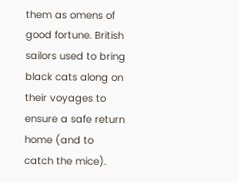them as omens of good fortune. British sailors used to bring black cats along on their voyages to ensure a safe return home (and to catch the mice).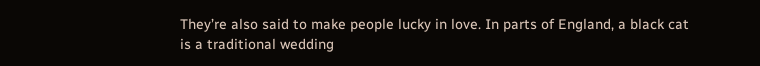They’re also said to make people lucky in love. In parts of England, a black cat is a traditional wedding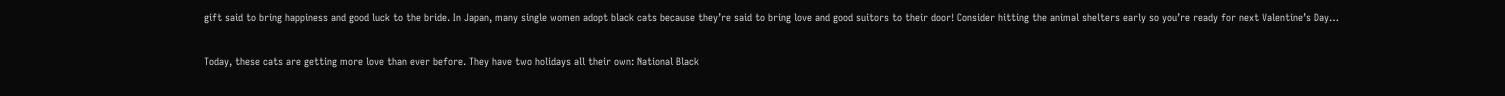gift said to bring happiness and good luck to the bride. In Japan, many single women adopt black cats because they’re said to bring love and good suitors to their door! Consider hitting the animal shelters early so you’re ready for next Valentine’s Day…

Today, these cats are getting more love than ever before. They have two holidays all their own: National Black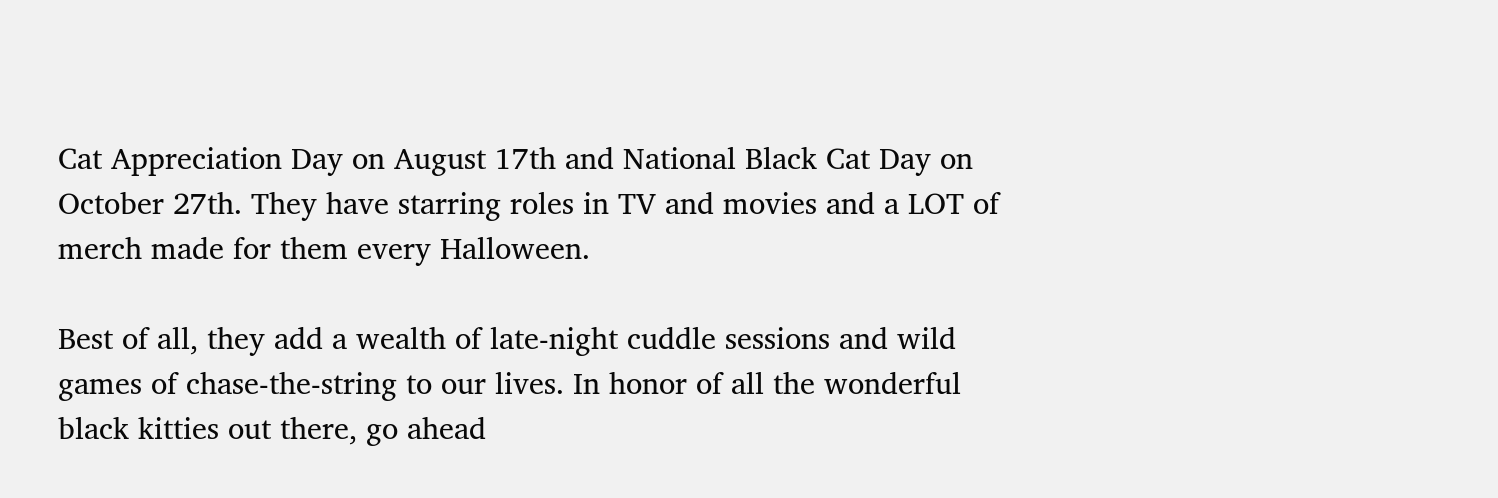Cat Appreciation Day on August 17th and National Black Cat Day on October 27th. They have starring roles in TV and movies and a LOT of merch made for them every Halloween.

Best of all, they add a wealth of late-night cuddle sessions and wild games of chase-the-string to our lives. In honor of all the wonderful black kitties out there, go ahead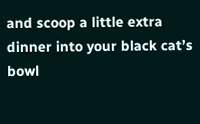and scoop a little extra dinner into your black cat’s bowl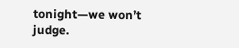tonight—we won’t judge.